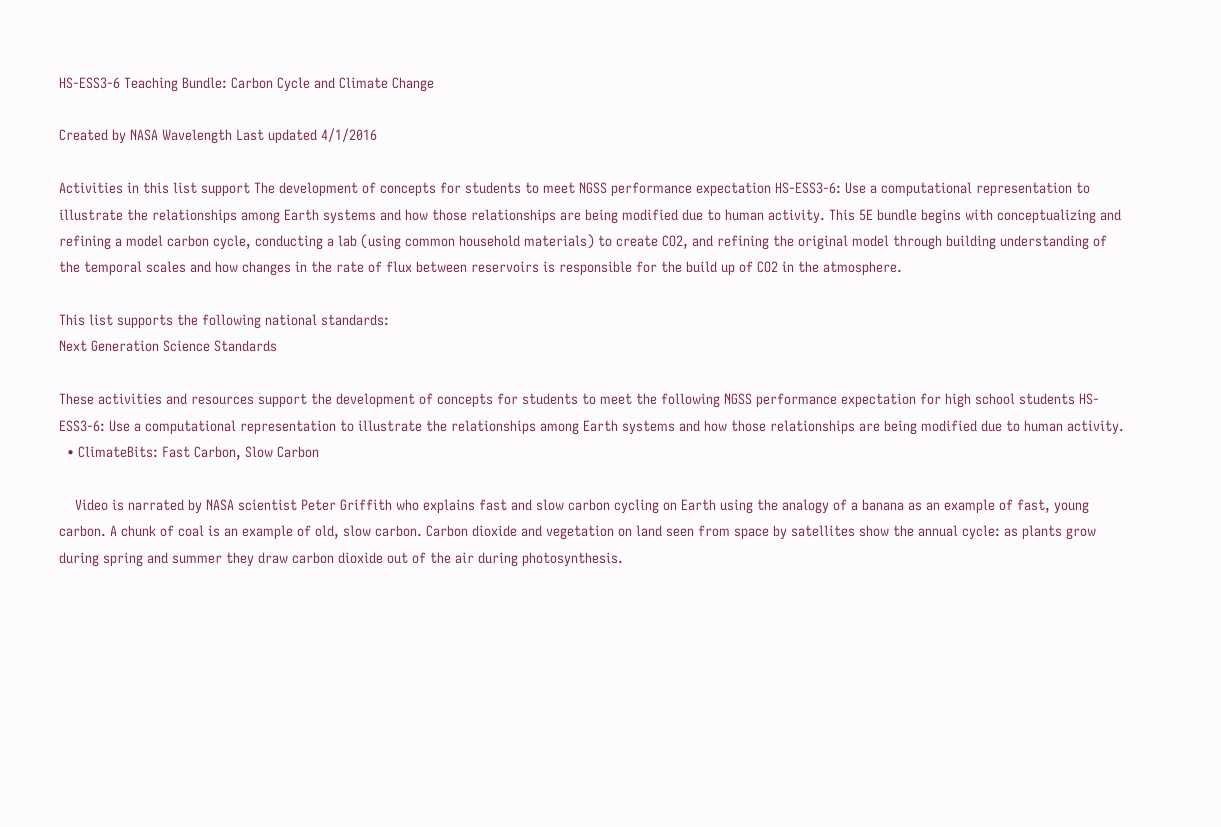HS-ESS3-6 Teaching Bundle: Carbon Cycle and Climate Change

Created by NASA Wavelength Last updated 4/1/2016

Activities in this list support The development of concepts for students to meet NGSS performance expectation HS-ESS3-6: Use a computational representation to illustrate the relationships among Earth systems and how those relationships are being modified due to human activity. This 5E bundle begins with conceptualizing and refining a model carbon cycle, conducting a lab (using common household materials) to create CO2, and refining the original model through building understanding of the temporal scales and how changes in the rate of flux between reservoirs is responsible for the build up of CO2 in the atmosphere.

This list supports the following national standards:
Next Generation Science Standards

These activities and resources support the development of concepts for students to meet the following NGSS performance expectation for high school students HS-ESS3-6: Use a computational representation to illustrate the relationships among Earth systems and how those relationships are being modified due to human activity.
  • ClimateBits: Fast Carbon, Slow Carbon

    Video is narrated by NASA scientist Peter Griffith who explains fast and slow carbon cycling on Earth using the analogy of a banana as an example of fast, young carbon. A chunk of coal is an example of old, slow carbon. Carbon dioxide and vegetation on land seen from space by satellites show the annual cycle: as plants grow during spring and summer they draw carbon dioxide out of the air during photosynthesis.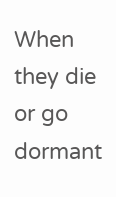When they die or go dormant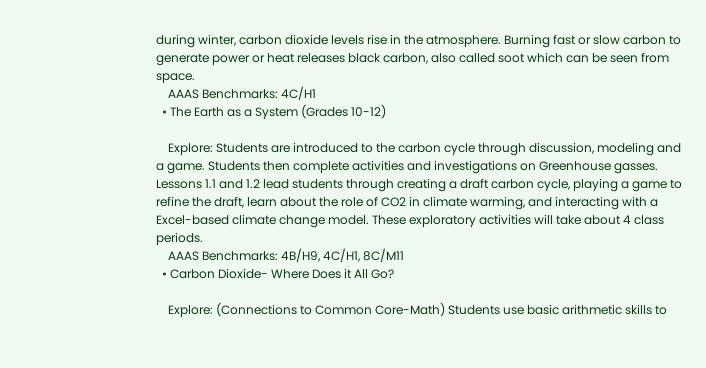during winter, carbon dioxide levels rise in the atmosphere. Burning fast or slow carbon to generate power or heat releases black carbon, also called soot which can be seen from space.
    AAAS Benchmarks: 4C/H1
  • The Earth as a System (Grades 10-12)

    Explore: Students are introduced to the carbon cycle through discussion, modeling and a game. Students then complete activities and investigations on Greenhouse gasses. Lessons 1.1 and 1.2 lead students through creating a draft carbon cycle, playing a game to refine the draft, learn about the role of CO2 in climate warming, and interacting with a Excel-based climate change model. These exploratory activities will take about 4 class periods.
    AAAS Benchmarks: 4B/H9, 4C/H1, 8C/M11
  • Carbon Dioxide- Where Does it All Go?

    Explore: (Connections to Common Core-Math) Students use basic arithmetic skills to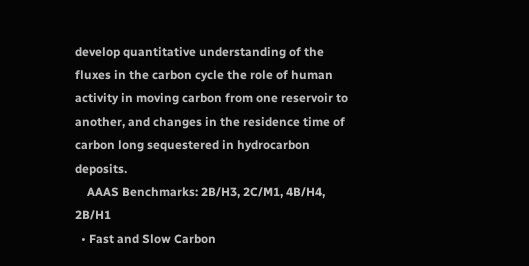develop quantitative understanding of the fluxes in the carbon cycle the role of human activity in moving carbon from one reservoir to another, and changes in the residence time of carbon long sequestered in hydrocarbon deposits.
    AAAS Benchmarks: 2B/H3, 2C/M1, 4B/H4, 2B/H1
  • Fast and Slow Carbon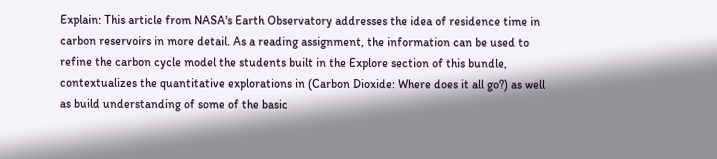Explain: This article from NASA's Earth Observatory addresses the idea of residence time in carbon reservoirs in more detail. As a reading assignment, the information can be used to refine the carbon cycle model the students built in the Explore section of this bundle, contextualizes the quantitative explorations in (Carbon Dioxide: Where does it all go?) as well as build understanding of some of the basic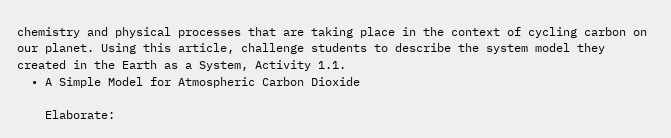chemistry and physical processes that are taking place in the context of cycling carbon on our planet. Using this article, challenge students to describe the system model they created in the Earth as a System, Activity 1.1.
  • A Simple Model for Atmospheric Carbon Dioxide

    Elaborate: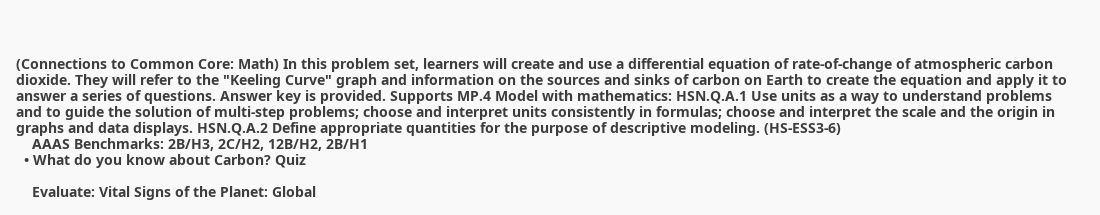(Connections to Common Core: Math) In this problem set, learners will create and use a differential equation of rate-of-change of atmospheric carbon dioxide. They will refer to the "Keeling Curve" graph and information on the sources and sinks of carbon on Earth to create the equation and apply it to answer a series of questions. Answer key is provided. Supports MP.4 Model with mathematics: HSN.Q.A.1 Use units as a way to understand problems and to guide the solution of multi-step problems; choose and interpret units consistently in formulas; choose and interpret the scale and the origin in graphs and data displays. HSN.Q.A.2 Define appropriate quantities for the purpose of descriptive modeling. (HS-ESS3-6)
    AAAS Benchmarks: 2B/H3, 2C/H2, 12B/H2, 2B/H1
  • What do you know about Carbon? Quiz

    Evaluate: Vital Signs of the Planet: Global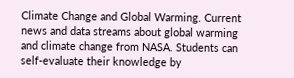Climate Change and Global Warming. Current news and data streams about global warming and climate change from NASA. Students can self-evaluate their knowledge by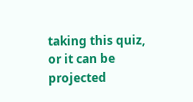taking this quiz, or it can be projected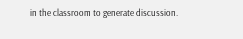in the classroom to generate discussion.